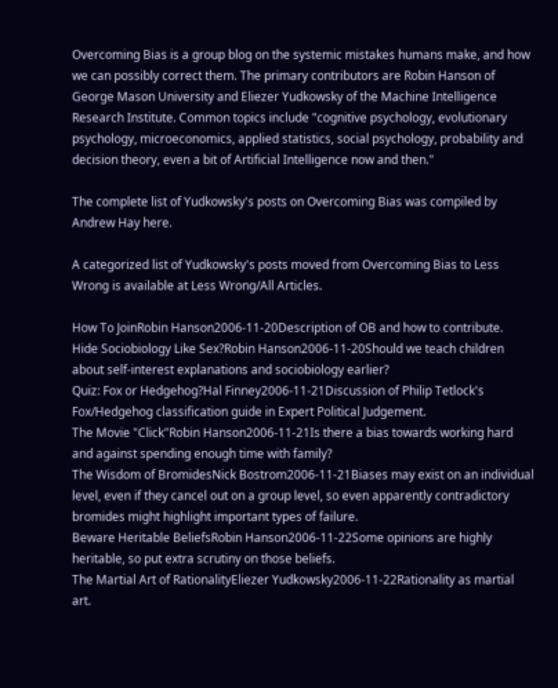Overcoming Bias is a group blog on the systemic mistakes humans make, and how we can possibly correct them. The primary contributors are Robin Hanson of George Mason University and Eliezer Yudkowsky of the Machine Intelligence Research Institute. Common topics include "cognitive psychology, evolutionary psychology, microeconomics, applied statistics, social psychology, probability and decision theory, even a bit of Artificial Intelligence now and then."

The complete list of Yudkowsky's posts on Overcoming Bias was compiled by Andrew Hay here.

A categorized list of Yudkowsky's posts moved from Overcoming Bias to Less Wrong is available at Less Wrong/All Articles.

How To JoinRobin Hanson2006-11-20Description of OB and how to contribute.
Hide Sociobiology Like Sex?Robin Hanson2006-11-20Should we teach children about self-interest explanations and sociobiology earlier?
Quiz: Fox or Hedgehog?Hal Finney2006-11-21Discussion of Philip Tetlock's Fox/Hedgehog classification guide in Expert Political Judgement.
The Movie "Click"Robin Hanson2006-11-21Is there a bias towards working hard and against spending enough time with family?
The Wisdom of BromidesNick Bostrom2006-11-21Biases may exist on an individual level, even if they cancel out on a group level, so even apparently contradictory bromides might highlight important types of failure.
Beware Heritable BeliefsRobin Hanson2006-11-22Some opinions are highly heritable, so put extra scrutiny on those beliefs.
The Martial Art of RationalityEliezer Yudkowsky2006-11-22Rationality as martial art.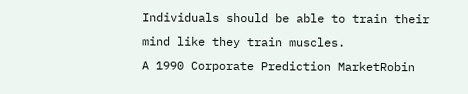Individuals should be able to train their mind like they train muscles.
A 1990 Corporate Prediction MarketRobin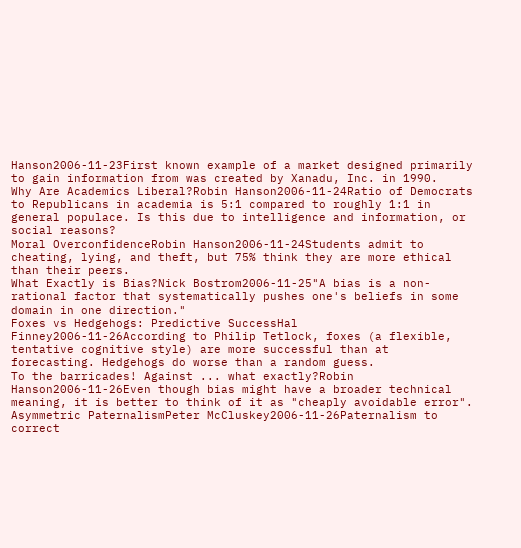Hanson2006-11-23First known example of a market designed primarily to gain information from was created by Xanadu, Inc. in 1990.
Why Are Academics Liberal?Robin Hanson2006-11-24Ratio of Democrats to Republicans in academia is 5:1 compared to roughly 1:1 in general populace. Is this due to intelligence and information, or social reasons?
Moral OverconfidenceRobin Hanson2006-11-24Students admit to cheating, lying, and theft, but 75% think they are more ethical than their peers.
What Exactly is Bias?Nick Bostrom2006-11-25"A bias is a non-rational factor that systematically pushes one's beliefs in some domain in one direction."
Foxes vs Hedgehogs: Predictive SuccessHal Finney2006-11-26According to Philip Tetlock, foxes (a flexible, tentative cognitive style) are more successful than at forecasting. Hedgehogs do worse than a random guess.
To the barricades! Against ... what exactly?Robin Hanson2006-11-26Even though bias might have a broader technical meaning, it is better to think of it as "cheaply avoidable error".
Asymmetric PaternalismPeter McCluskey2006-11-26Paternalism to correct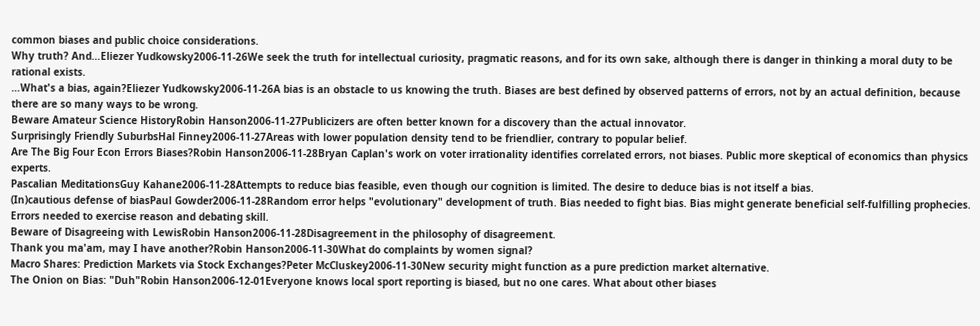common biases and public choice considerations.
Why truth? And…Eliezer Yudkowsky2006-11-26We seek the truth for intellectual curiosity, pragmatic reasons, and for its own sake, although there is danger in thinking a moral duty to be rational exists.
…What's a bias, again?Eliezer Yudkowsky2006-11-26A bias is an obstacle to us knowing the truth. Biases are best defined by observed patterns of errors, not by an actual definition, because there are so many ways to be wrong.
Beware Amateur Science HistoryRobin Hanson2006-11-27Publicizers are often better known for a discovery than the actual innovator.
Surprisingly Friendly SuburbsHal Finney2006-11-27Areas with lower population density tend to be friendlier, contrary to popular belief.
Are The Big Four Econ Errors Biases?Robin Hanson2006-11-28Bryan Caplan's work on voter irrationality identifies correlated errors, not biases. Public more skeptical of economics than physics experts.
Pascalian MeditationsGuy Kahane2006-11-28Attempts to reduce bias feasible, even though our cognition is limited. The desire to deduce bias is not itself a bias.
(In)cautious defense of biasPaul Gowder2006-11-28Random error helps "evolutionary" development of truth. Bias needed to fight bias. Bias might generate beneficial self-fulfilling prophecies. Errors needed to exercise reason and debating skill.
Beware of Disagreeing with LewisRobin Hanson2006-11-28Disagreement in the philosophy of disagreement.
Thank you ma'am, may I have another?Robin Hanson2006-11-30What do complaints by women signal?
Macro Shares: Prediction Markets via Stock Exchanges?Peter McCluskey2006-11-30New security might function as a pure prediction market alternative.
The Onion on Bias: "Duh"Robin Hanson2006-12-01Everyone knows local sport reporting is biased, but no one cares. What about other biases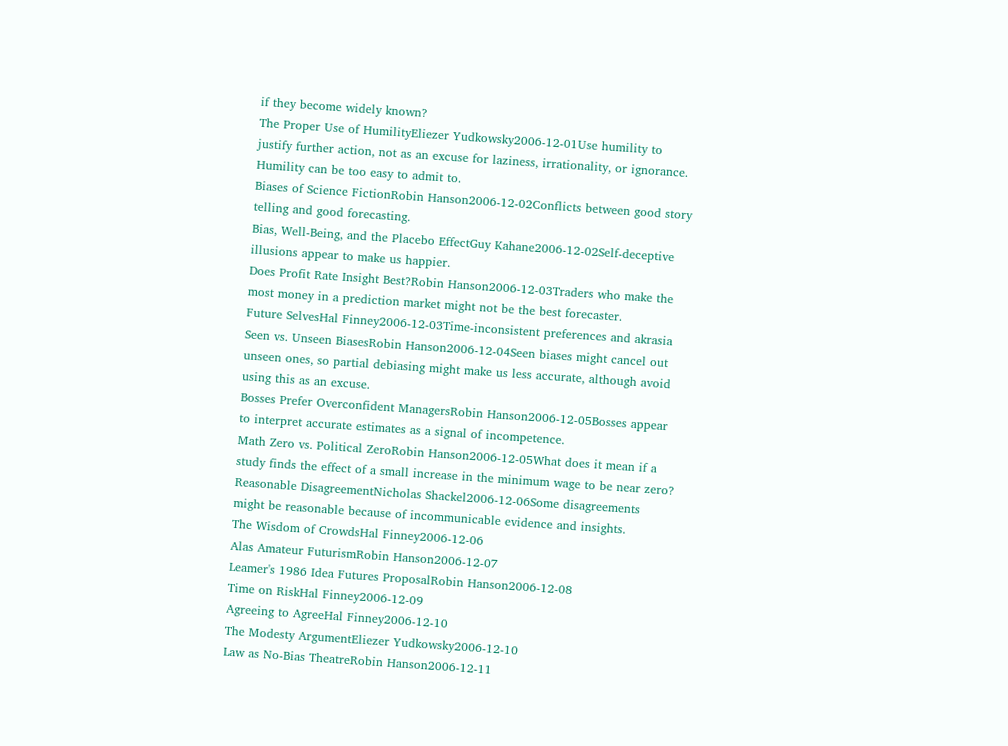if they become widely known?
The Proper Use of HumilityEliezer Yudkowsky2006-12-01Use humility to justify further action, not as an excuse for laziness, irrationality, or ignorance. Humility can be too easy to admit to.
Biases of Science FictionRobin Hanson2006-12-02Conflicts between good story telling and good forecasting.
Bias, Well-Being, and the Placebo EffectGuy Kahane2006-12-02Self-deceptive illusions appear to make us happier.
Does Profit Rate Insight Best?Robin Hanson2006-12-03Traders who make the most money in a prediction market might not be the best forecaster.
Future SelvesHal Finney2006-12-03Time-inconsistent preferences and akrasia
Seen vs. Unseen BiasesRobin Hanson2006-12-04Seen biases might cancel out unseen ones, so partial debiasing might make us less accurate, although avoid using this as an excuse.
Bosses Prefer Overconfident ManagersRobin Hanson2006-12-05Bosses appear to interpret accurate estimates as a signal of incompetence.
Math Zero vs. Political ZeroRobin Hanson2006-12-05What does it mean if a study finds the effect of a small increase in the minimum wage to be near zero?
Reasonable DisagreementNicholas Shackel2006-12-06Some disagreements might be reasonable because of incommunicable evidence and insights.
The Wisdom of CrowdsHal Finney2006-12-06
Alas Amateur FuturismRobin Hanson2006-12-07
Leamer's 1986 Idea Futures ProposalRobin Hanson2006-12-08
Time on RiskHal Finney2006-12-09
Agreeing to AgreeHal Finney2006-12-10
The Modesty ArgumentEliezer Yudkowsky2006-12-10
Law as No-Bias TheatreRobin Hanson2006-12-11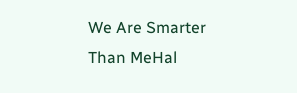We Are Smarter Than MeHal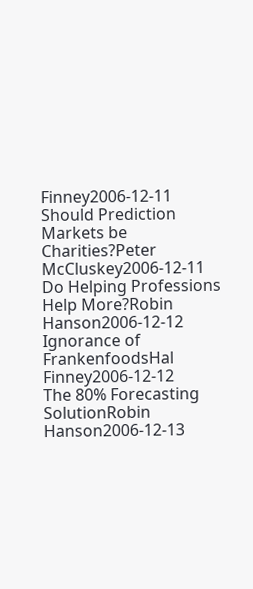Finney2006-12-11
Should Prediction Markets be Charities?Peter McCluskey2006-12-11
Do Helping Professions Help More?Robin Hanson2006-12-12
Ignorance of FrankenfoodsHal Finney2006-12-12
The 80% Forecasting SolutionRobin Hanson2006-12-13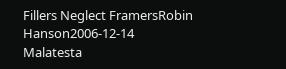Fillers Neglect FramersRobin Hanson2006-12-14
Malatesta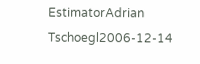EstimatorAdrian Tschoegl2006-12-14